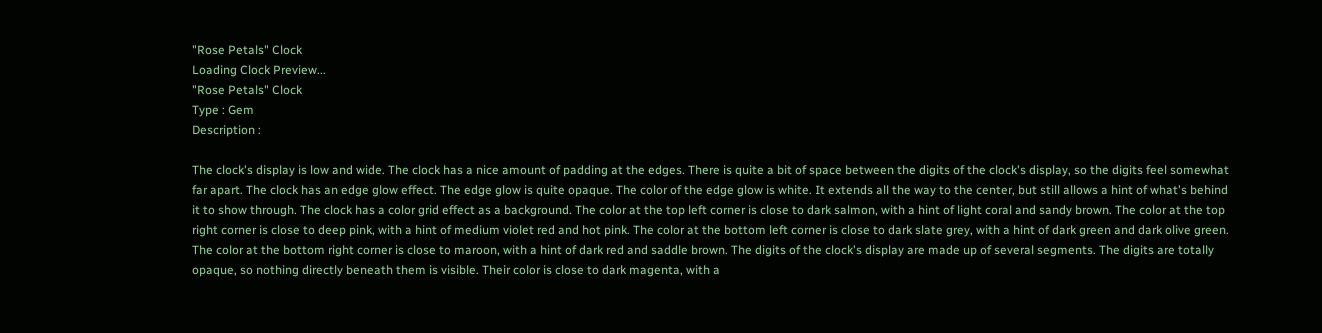"Rose Petals" Clock
Loading Clock Preview...
"Rose Petals" Clock
Type : Gem
Description :

The clock's display is low and wide. The clock has a nice amount of padding at the edges. There is quite a bit of space between the digits of the clock's display, so the digits feel somewhat far apart. The clock has an edge glow effect. The edge glow is quite opaque. The color of the edge glow is white. It extends all the way to the center, but still allows a hint of what's behind it to show through. The clock has a color grid effect as a background. The color at the top left corner is close to dark salmon, with a hint of light coral and sandy brown. The color at the top right corner is close to deep pink, with a hint of medium violet red and hot pink. The color at the bottom left corner is close to dark slate grey, with a hint of dark green and dark olive green. The color at the bottom right corner is close to maroon, with a hint of dark red and saddle brown. The digits of the clock's display are made up of several segments. The digits are totally opaque, so nothing directly beneath them is visible. Their color is close to dark magenta, with a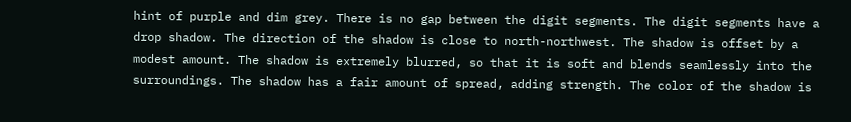hint of purple and dim grey. There is no gap between the digit segments. The digit segments have a drop shadow. The direction of the shadow is close to north-northwest. The shadow is offset by a modest amount. The shadow is extremely blurred, so that it is soft and blends seamlessly into the surroundings. The shadow has a fair amount of spread, adding strength. The color of the shadow is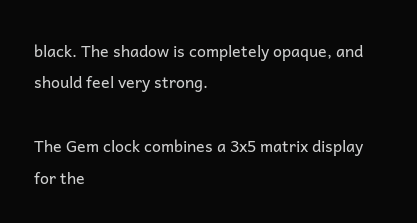black. The shadow is completely opaque, and should feel very strong.

The Gem clock combines a 3x5 matrix display for the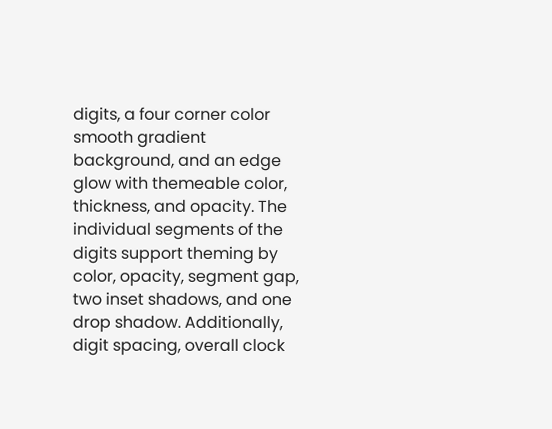digits, a four corner color smooth gradient background, and an edge glow with themeable color, thickness, and opacity. The individual segments of the digits support theming by color, opacity, segment gap, two inset shadows, and one drop shadow. Additionally, digit spacing, overall clock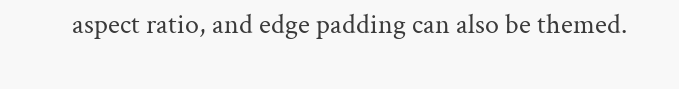aspect ratio, and edge padding can also be themed.